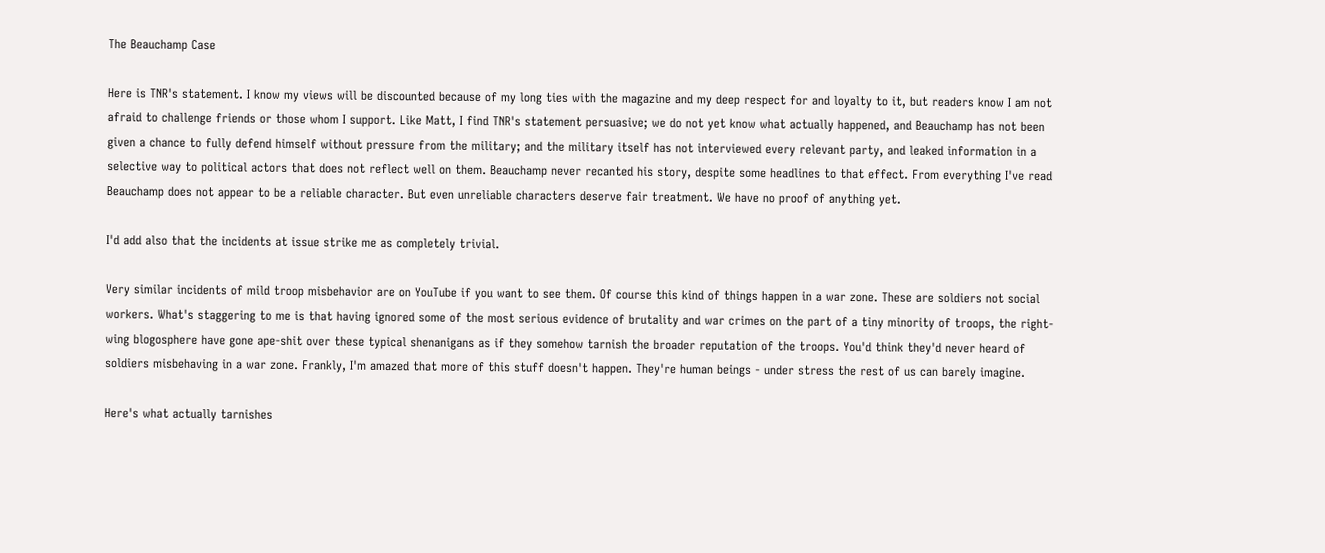The Beauchamp Case

Here is TNR's statement. I know my views will be discounted because of my long ties with the magazine and my deep respect for and loyalty to it, but readers know I am not afraid to challenge friends or those whom I support. Like Matt, I find TNR's statement persuasive; we do not yet know what actually happened, and Beauchamp has not been given a chance to fully defend himself without pressure from the military; and the military itself has not interviewed every relevant party, and leaked information in a selective way to political actors that does not reflect well on them. Beauchamp never recanted his story, despite some headlines to that effect. From everything I've read Beauchamp does not appear to be a reliable character. But even unreliable characters deserve fair treatment. We have no proof of anything yet.

I'd add also that the incidents at issue strike me as completely trivial.

Very similar incidents of mild troop misbehavior are on YouTube if you want to see them. Of course this kind of things happen in a war zone. These are soldiers not social workers. What's staggering to me is that having ignored some of the most serious evidence of brutality and war crimes on the part of a tiny minority of troops, the right-wing blogosphere have gone ape-shit over these typical shenanigans as if they somehow tarnish the broader reputation of the troops. You'd think they'd never heard of soldiers misbehaving in a war zone. Frankly, I'm amazed that more of this stuff doesn't happen. They're human beings - under stress the rest of us can barely imagine.

Here's what actually tarnishes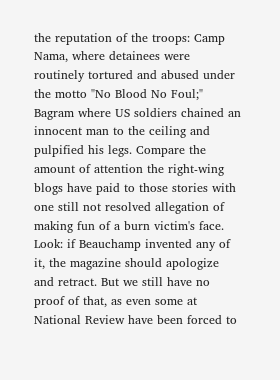the reputation of the troops: Camp Nama, where detainees were routinely tortured and abused under the motto "No Blood No Foul;" Bagram where US soldiers chained an innocent man to the ceiling and pulpified his legs. Compare the amount of attention the right-wing blogs have paid to those stories with one still not resolved allegation of making fun of a burn victim's face. Look: if Beauchamp invented any of it, the magazine should apologize and retract. But we still have no proof of that, as even some at National Review have been forced to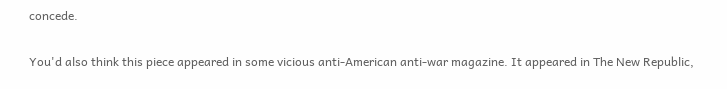concede.

You'd also think this piece appeared in some vicious anti-American anti-war magazine. It appeared in The New Republic,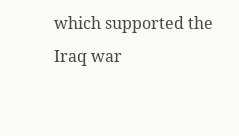which supported the Iraq war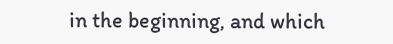in the beginning, and which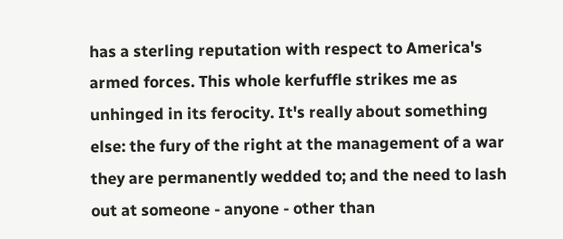has a sterling reputation with respect to America's armed forces. This whole kerfuffle strikes me as unhinged in its ferocity. It's really about something else: the fury of the right at the management of a war they are permanently wedded to; and the need to lash out at someone - anyone - other than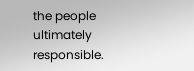the people ultimately responsible.